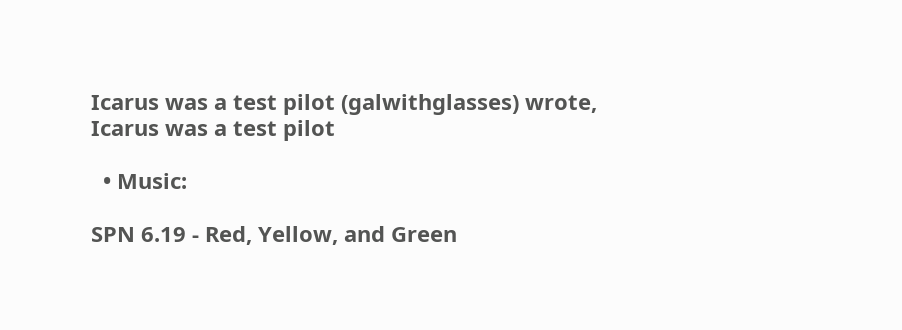Icarus was a test pilot (galwithglasses) wrote,
Icarus was a test pilot

  • Music:

SPN 6.19 - Red, Yellow, and Green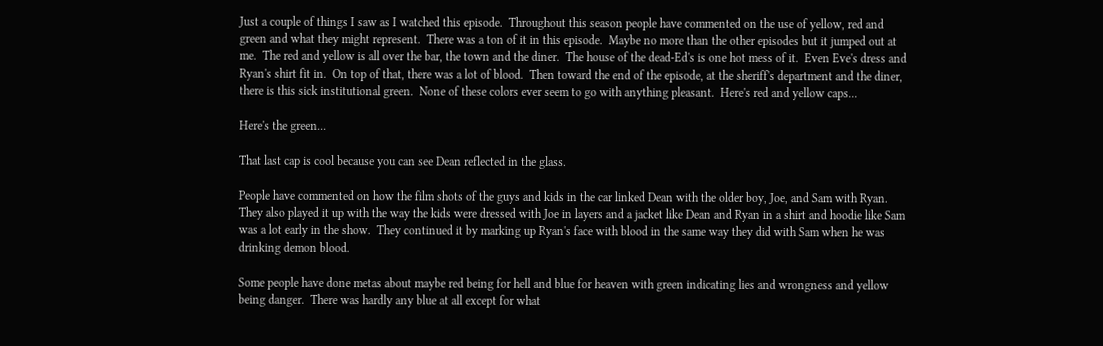Just a couple of things I saw as I watched this episode.  Throughout this season people have commented on the use of yellow, red and green and what they might represent.  There was a ton of it in this episode.  Maybe no more than the other episodes but it jumped out at me.  The red and yellow is all over the bar, the town and the diner.  The house of the dead-Ed's is one hot mess of it.  Even Eve's dress and Ryan's shirt fit in.  On top of that, there was a lot of blood.  Then toward the end of the episode, at the sheriff's department and the diner, there is this sick institutional green.  None of these colors ever seem to go with anything pleasant.  Here's red and yellow caps...

Here's the green...

That last cap is cool because you can see Dean reflected in the glass.

People have commented on how the film shots of the guys and kids in the car linked Dean with the older boy, Joe, and Sam with Ryan.  They also played it up with the way the kids were dressed with Joe in layers and a jacket like Dean and Ryan in a shirt and hoodie like Sam was a lot early in the show.  They continued it by marking up Ryan's face with blood in the same way they did with Sam when he was drinking demon blood.

Some people have done metas about maybe red being for hell and blue for heaven with green indicating lies and wrongness and yellow being danger.  There was hardly any blue at all except for what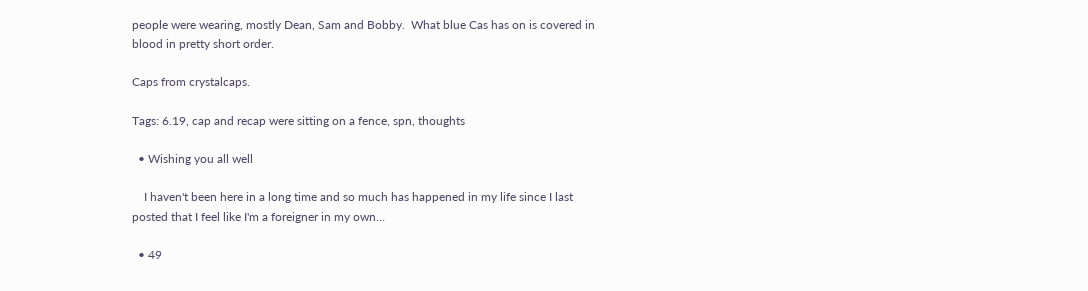people were wearing, mostly Dean, Sam and Bobby.  What blue Cas has on is covered in blood in pretty short order.

Caps from crystalcaps.

Tags: 6.19, cap and recap were sitting on a fence, spn, thoughts

  • Wishing you all well

    I haven't been here in a long time and so much has happened in my life since I last posted that I feel like I'm a foreigner in my own…

  • 49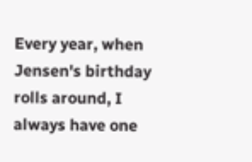Every year, when Jensen's birthday rolls around, I always have one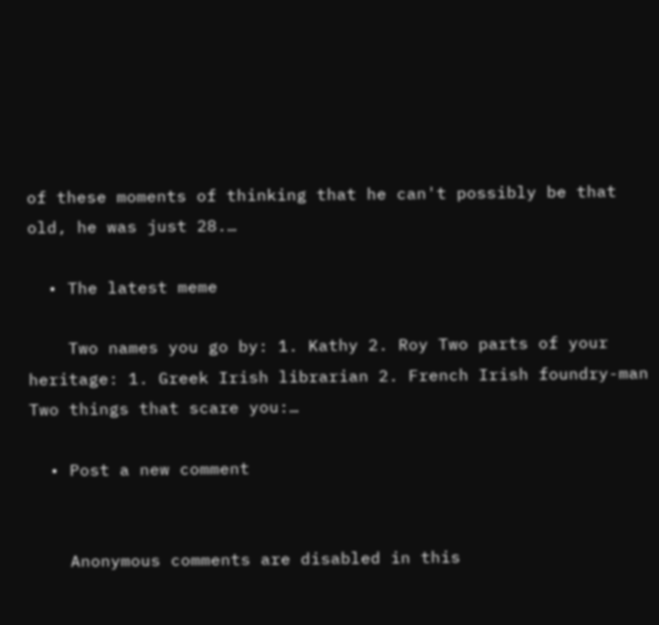of these moments of thinking that he can't possibly be that old, he was just 28.…

  • The latest meme

    Two names you go by: 1. Kathy 2. Roy Two parts of your heritage: 1. Greek Irish librarian 2. French Irish foundry-man Two things that scare you:…

  • Post a new comment


    Anonymous comments are disabled in this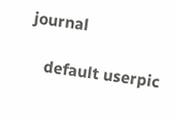journal

    default userpic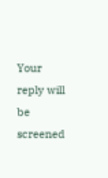Your reply will be screened